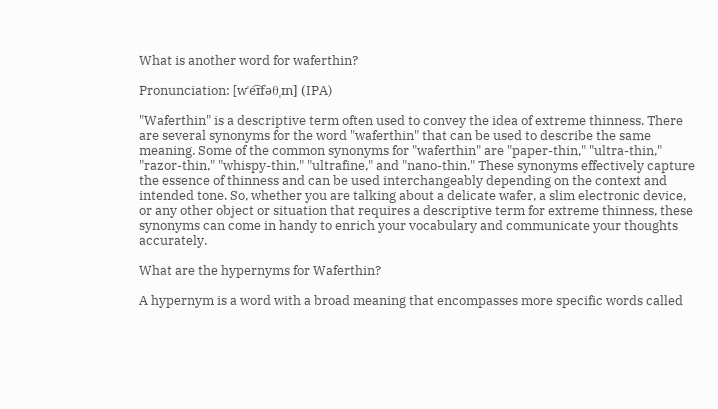What is another word for waferthin?

Pronunciation: [wˈe͡ɪfəθˌɪn] (IPA)

"Waferthin" is a descriptive term often used to convey the idea of extreme thinness. There are several synonyms for the word "waferthin" that can be used to describe the same meaning. Some of the common synonyms for "waferthin" are "paper-thin," "ultra-thin," "razor-thin," "whispy-thin," "ultrafine," and "nano-thin." These synonyms effectively capture the essence of thinness and can be used interchangeably depending on the context and intended tone. So, whether you are talking about a delicate wafer, a slim electronic device, or any other object or situation that requires a descriptive term for extreme thinness, these synonyms can come in handy to enrich your vocabulary and communicate your thoughts accurately.

What are the hypernyms for Waferthin?

A hypernym is a word with a broad meaning that encompasses more specific words called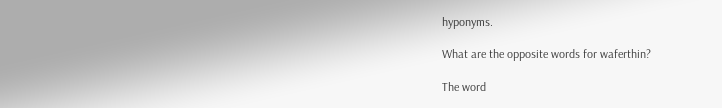hyponyms.

What are the opposite words for waferthin?

The word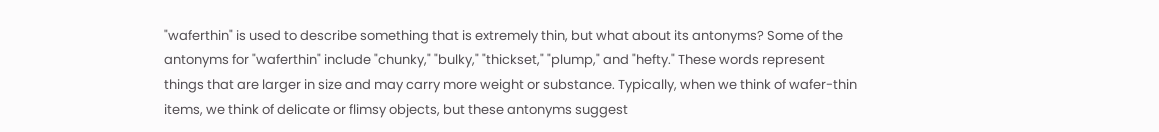"waferthin" is used to describe something that is extremely thin, but what about its antonyms? Some of the antonyms for "waferthin" include "chunky," "bulky," "thickset," "plump," and "hefty." These words represent things that are larger in size and may carry more weight or substance. Typically, when we think of wafer-thin items, we think of delicate or flimsy objects, but these antonyms suggest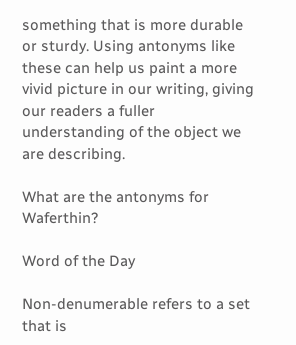something that is more durable or sturdy. Using antonyms like these can help us paint a more vivid picture in our writing, giving our readers a fuller understanding of the object we are describing.

What are the antonyms for Waferthin?

Word of the Day

Non-denumerable refers to a set that is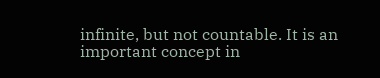infinite, but not countable. It is an important concept in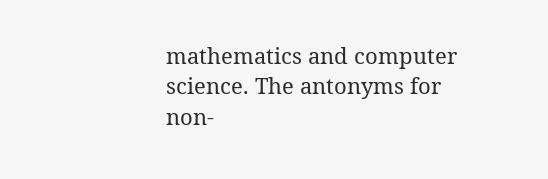mathematics and computer science. The antonyms for non-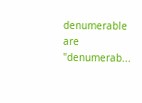denumerable are "denumerab...